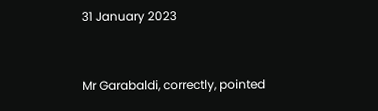31 January 2023


Mr Garabaldi, correctly, pointed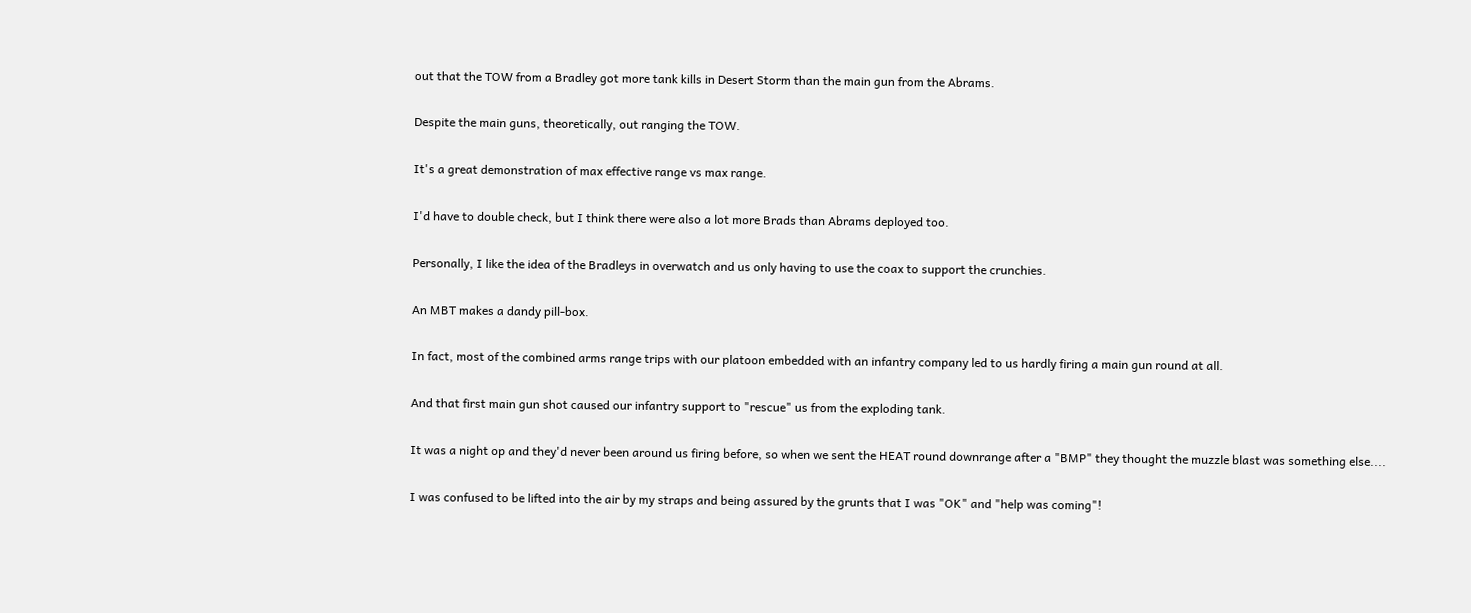out that the TOW from a Bradley got more tank kills in Desert Storm than the main gun from the Abrams.

Despite the main guns, theoretically, out ranging the TOW.

It's a great demonstration of max effective range vs max range.

I'd have to double check, but I think there were also a lot more Brads than Abrams deployed too.

Personally, I like the idea of the Bradleys in overwatch and us only having to use the coax to support the crunchies.

An MBT makes a dandy pill-box.

In fact, most of the combined arms range trips with our platoon embedded with an infantry company led to us hardly firing a main gun round at all.

And that first main gun shot caused our infantry support to "rescue" us from the exploding tank.

It was a night op and they'd never been around us firing before, so when we sent the HEAT round downrange after a "BMP" they thought the muzzle blast was something else....

I was confused to be lifted into the air by my straps and being assured by the grunts that I was "OK" and "help was coming"!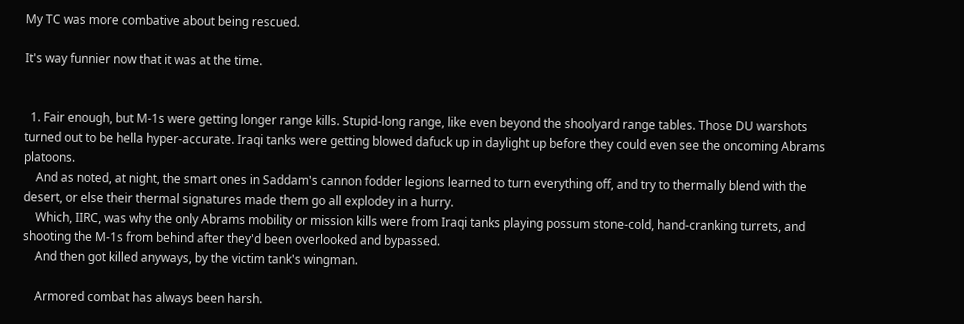My TC was more combative about being rescued.

It's way funnier now that it was at the time.


  1. Fair enough, but M-1s were getting longer range kills. Stupid-long range, like even beyond the shoolyard range tables. Those DU warshots turned out to be hella hyper-accurate. Iraqi tanks were getting blowed dafuck up in daylight up before they could even see the oncoming Abrams platoons.
    And as noted, at night, the smart ones in Saddam's cannon fodder legions learned to turn everything off, and try to thermally blend with the desert, or else their thermal signatures made them go all explodey in a hurry.
    Which, IIRC, was why the only Abrams mobility or mission kills were from Iraqi tanks playing possum stone-cold, hand-cranking turrets, and shooting the M-1s from behind after they'd been overlooked and bypassed.
    And then got killed anyways, by the victim tank's wingman.

    Armored combat has always been harsh.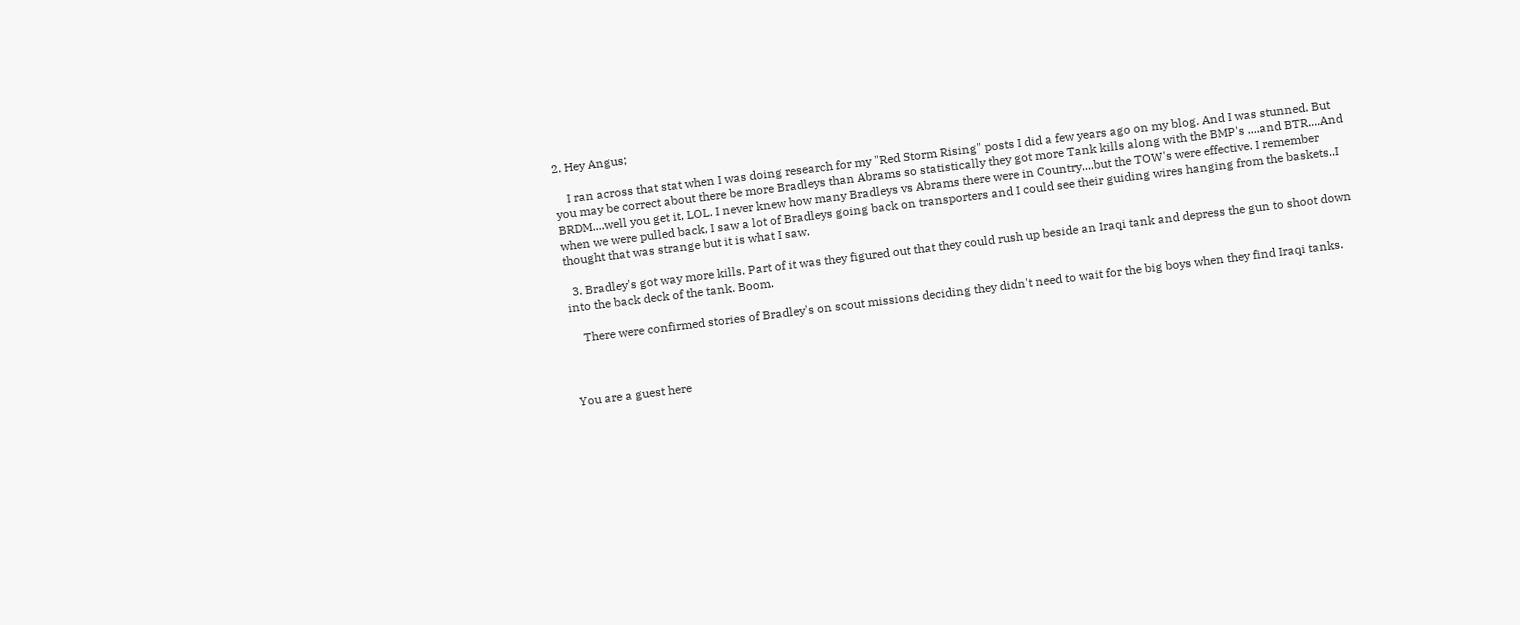2. Hey Angus;

    I ran across that stat when I was doing research for my "Red Storm Rising" posts I did a few years ago on my blog. And I was stunned. But you may be correct about there be more Bradleys than Abrams so statistically they got more Tank kills along with the BMP's ....and BTR....And BRDM....well you get it, LOL. I never knew how many Bradleys vs Abrams there were in Country....but the TOW's were effective. I remember when we were pulled back, I saw a lot of Bradleys going back on transporters and I could see their guiding wires hanging from the baskets..I thought that was strange but it is what I saw.

  3. Bradley's got way more kills. Part of it was they figured out that they could rush up beside an Iraqi tank and depress the gun to shoot down into the back deck of the tank. Boom.

    There were confirmed stories of Bradley's on scout missions deciding they didn't need to wait for the big boys when they find Iraqi tanks.



You are a guest here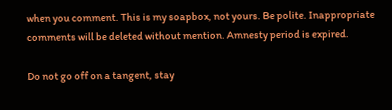when you comment. This is my soapbox, not yours. Be polite. Inappropriate comments will be deleted without mention. Amnesty period is expired.

Do not go off on a tangent, stay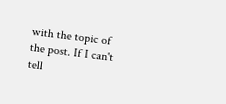with the topic of the post. If I can't tell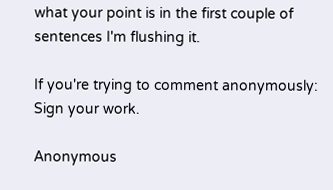what your point is in the first couple of sentences I'm flushing it.

If you're trying to comment anonymously: Sign your work.

Anonymous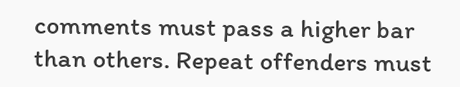comments must pass a higher bar than others. Repeat offenders must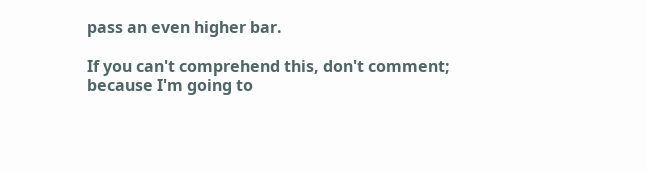pass an even higher bar.

If you can't comprehend this, don't comment; because I'm going to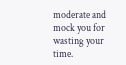moderate and mock you for wasting your time.